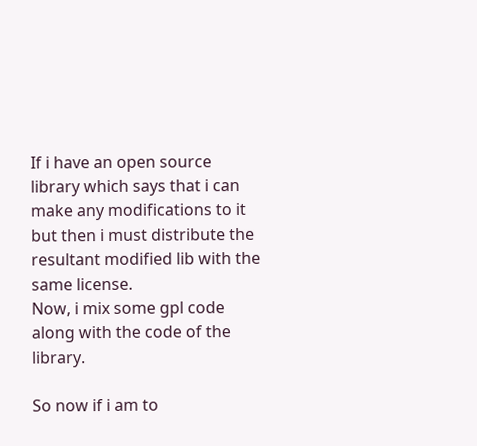If i have an open source library which says that i can make any modifications to it but then i must distribute the resultant modified lib with the same license.
Now, i mix some gpl code along with the code of the library.

So now if i am to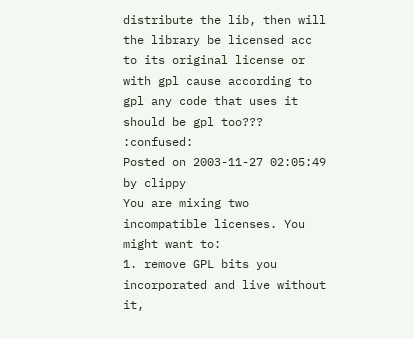distribute the lib, then will the library be licensed acc to its original license or with gpl cause according to gpl any code that uses it should be gpl too??? :confused:
Posted on 2003-11-27 02:05:49 by clippy
You are mixing two incompatible licenses. You might want to:
1. remove GPL bits you incorporated and live without it,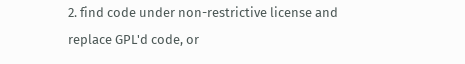2. find code under non-restrictive license and replace GPL'd code, or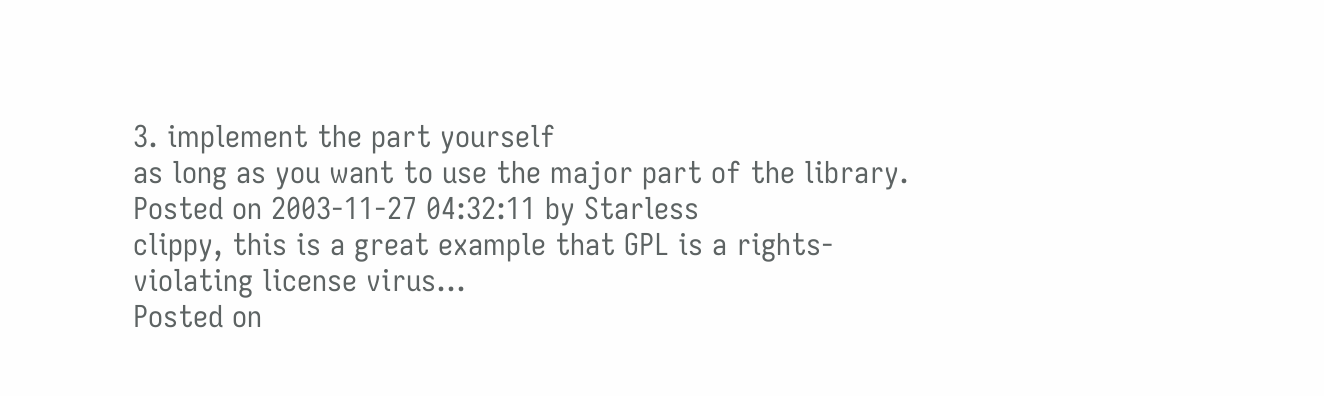3. implement the part yourself
as long as you want to use the major part of the library.
Posted on 2003-11-27 04:32:11 by Starless
clippy, this is a great example that GPL is a rights-violating license virus...
Posted on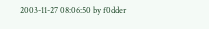2003-11-27 08:06:50 by f0dder